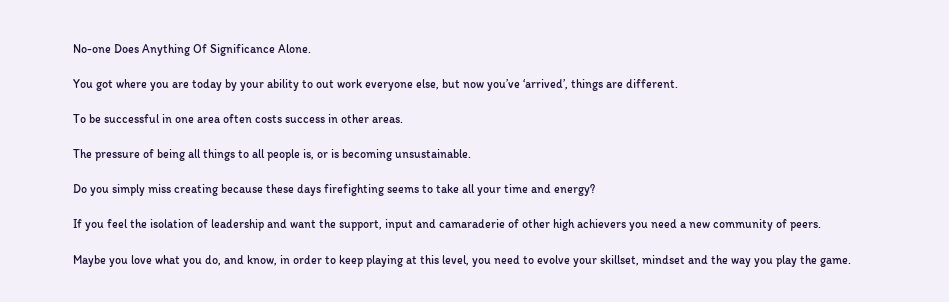No-one Does Anything Of Significance Alone.

You got where you are today by your ability to out work everyone else, but now you’ve ‘arrived’, things are different.

To be successful in one area often costs success in other areas.

The pressure of being all things to all people is, or is becoming unsustainable.

Do you simply miss creating because these days firefighting seems to take all your time and energy?

If you feel the isolation of leadership and want the support, input and camaraderie of other high achievers you need a new community of peers.

Maybe you love what you do, and know, in order to keep playing at this level, you need to evolve your skillset, mindset and the way you play the game.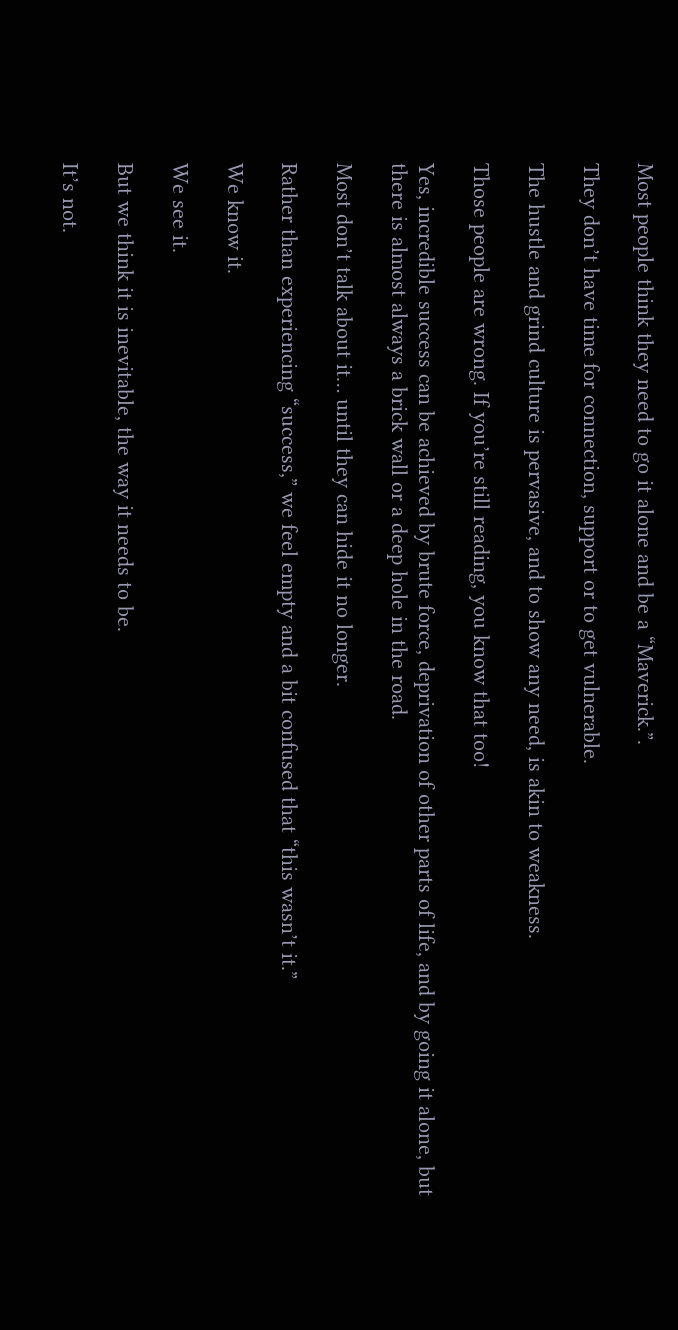Most people think they need to go it alone and be a “Maverick.”.

They don’t have time for connection, support or to get vulnerable.

The hustle and grind culture is pervasive, and to show any need, is akin to weakness.

Those people are wrong. If you’re still reading, you know that too!

Yes, incredible success can be achieved by brute force, deprivation of other parts of life, and by going it alone, but there is almost always a brick wall or a deep hole in the road.

Most don’t talk about it… until they can hide it no longer.

Rather than experiencing “success,” we feel empty and a bit confused that “this wasn’t it.”

We know it.

We see it.

But we think it is inevitable, the way it needs to be.

It’s not.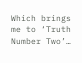Which brings me to ‘Truth Number Two’…